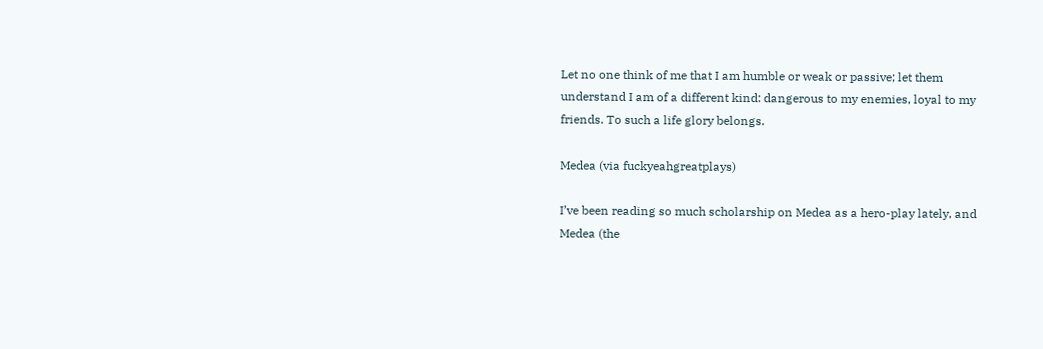Let no one think of me that I am humble or weak or passive; let them understand I am of a different kind: dangerous to my enemies, loyal to my friends. To such a life glory belongs.

Medea (via fuckyeahgreatplays)

I’ve been reading so much scholarship on Medea as a hero-play lately, and Medea (the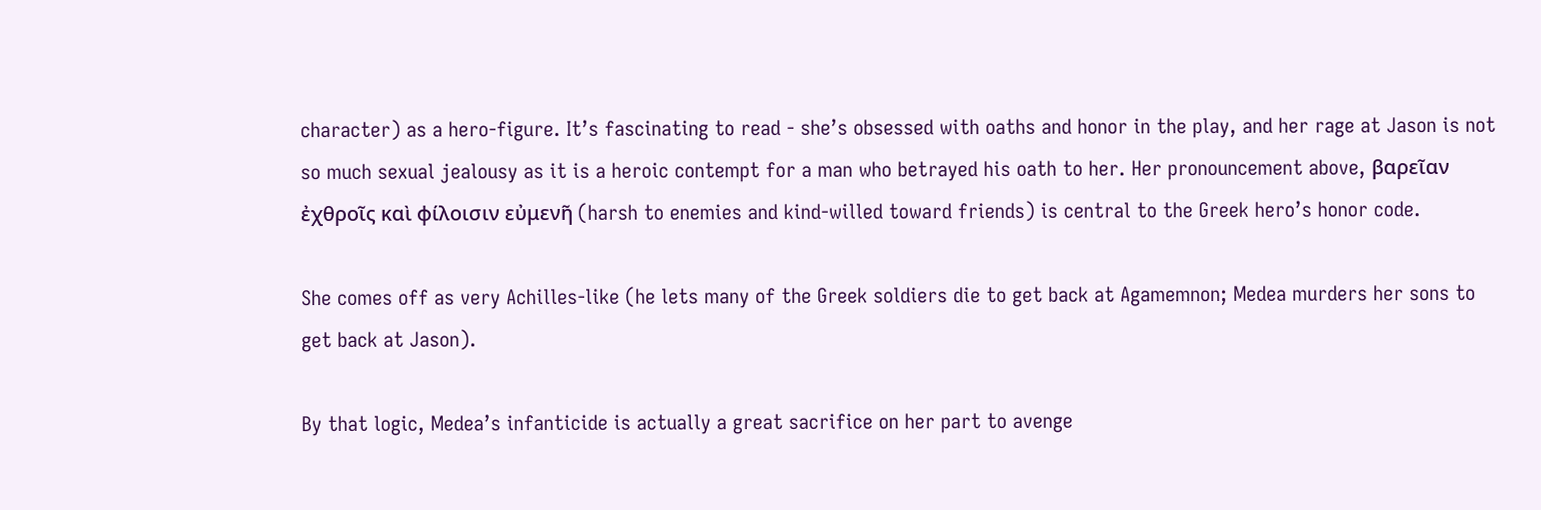character) as a hero-figure. It’s fascinating to read - she’s obsessed with oaths and honor in the play, and her rage at Jason is not so much sexual jealousy as it is a heroic contempt for a man who betrayed his oath to her. Her pronouncement above, βαρεῖαν ἐχθροῖς καὶ φίλοισιν εὐμενῆ (harsh to enemies and kind-willed toward friends) is central to the Greek hero’s honor code.

She comes off as very Achilles-like (he lets many of the Greek soldiers die to get back at Agamemnon; Medea murders her sons to get back at Jason).

By that logic, Medea’s infanticide is actually a great sacrifice on her part to avenge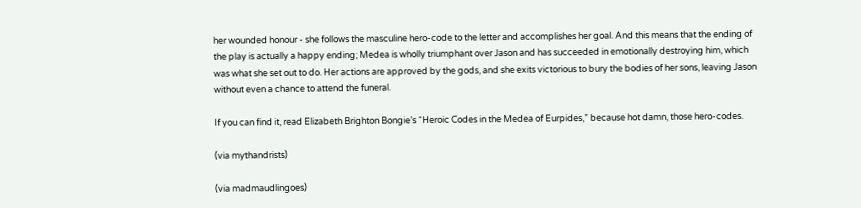her wounded honour - she follows the masculine hero-code to the letter and accomplishes her goal. And this means that the ending of the play is actually a happy ending; Medea is wholly triumphant over Jason and has succeeded in emotionally destroying him, which was what she set out to do. Her actions are approved by the gods, and she exits victorious to bury the bodies of her sons, leaving Jason without even a chance to attend the funeral.

If you can find it, read Elizabeth Brighton Bongie’s “Heroic Codes in the Medea of Eurpides,” because hot damn, those hero-codes.

(via mythandrists)

(via madmaudlingoes)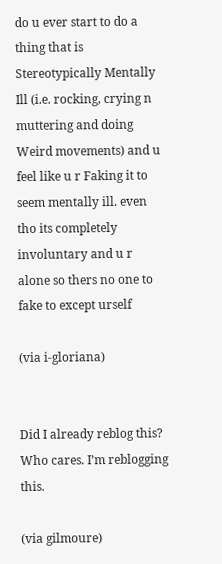do u ever start to do a thing that is Stereotypically Mentally Ill (i.e. rocking, crying n muttering and doing Weird movements) and u feel like u r Faking it to seem mentally ill. even tho its completely involuntary and u r alone so thers no one to fake to except urself

(via i-gloriana)


Did I already reblog this? Who cares. I’m reblogging this.

(via gilmoure)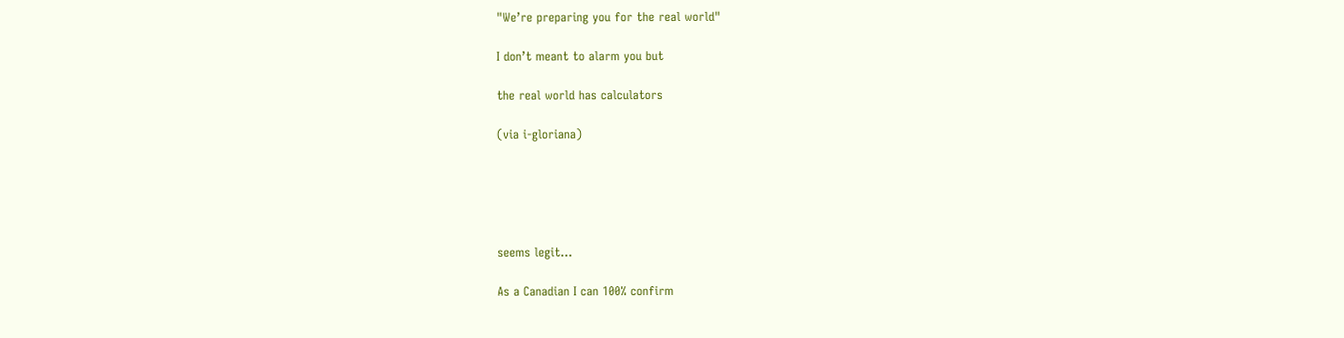"We’re preparing you for the real world"

I don’t meant to alarm you but

the real world has calculators

(via i-gloriana)





seems legit…

As a Canadian I can 100% confirm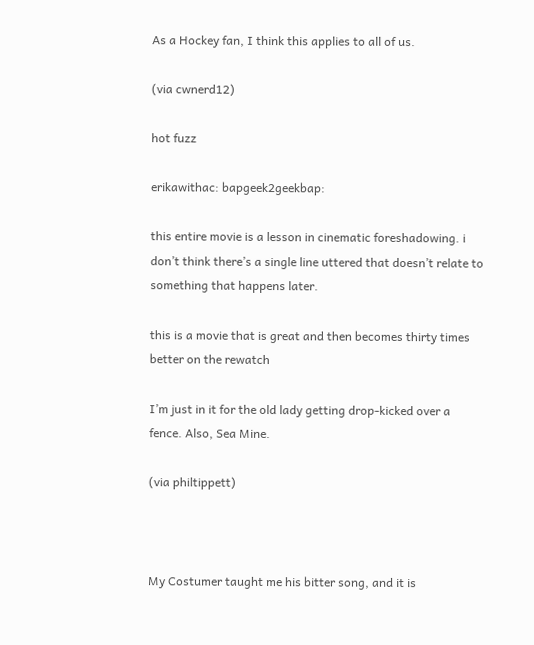As a Hockey fan, I think this applies to all of us.

(via cwnerd12)

hot fuzz

erikawithac: bapgeek2geekbap:

this entire movie is a lesson in cinematic foreshadowing. i don’t think there’s a single line uttered that doesn’t relate to something that happens later.

this is a movie that is great and then becomes thirty times better on the rewatch

I’m just in it for the old lady getting drop-kicked over a fence. Also, Sea Mine.

(via philtippett)



My Costumer taught me his bitter song, and it is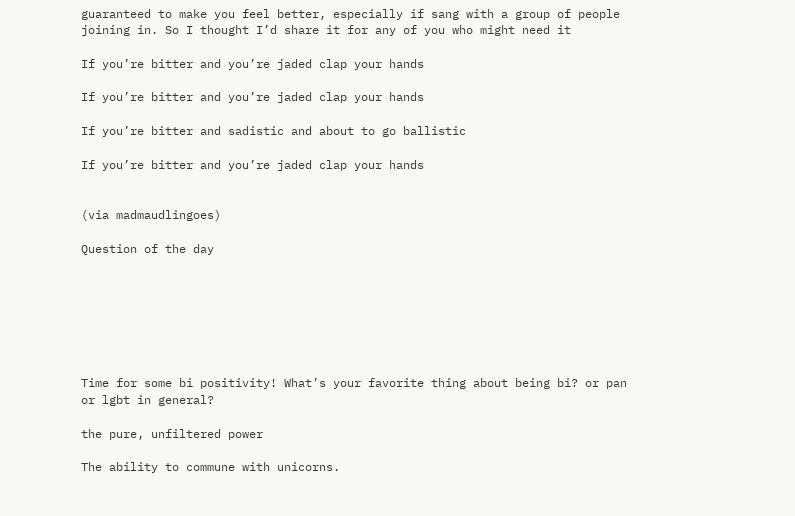guaranteed to make you feel better, especially if sang with a group of people joining in. So I thought I’d share it for any of you who might need it

If you’re bitter and you’re jaded clap your hands

If you’re bitter and you’re jaded clap your hands

If you’re bitter and sadistic and about to go ballistic

If you’re bitter and you’re jaded clap your hands


(via madmaudlingoes)

Question of the day







Time for some bi positivity! What’s your favorite thing about being bi? or pan or lgbt in general?

the pure, unfiltered power

The ability to commune with unicorns.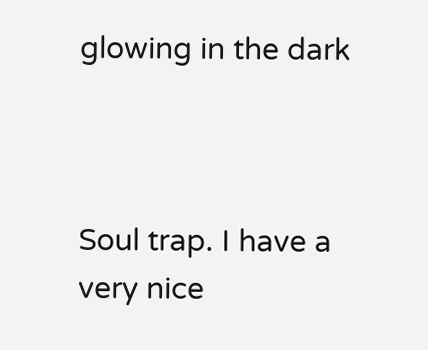glowing in the dark



Soul trap. I have a very nice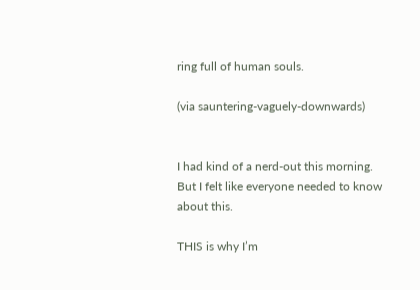ring full of human souls.

(via sauntering-vaguely-downwards)


I had kind of a nerd-out this morning. But I felt like everyone needed to know about this.

THIS is why I’m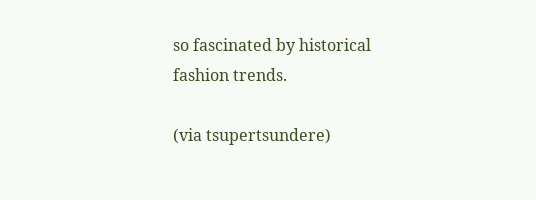so fascinated by historical fashion trends.

(via tsupertsundere)